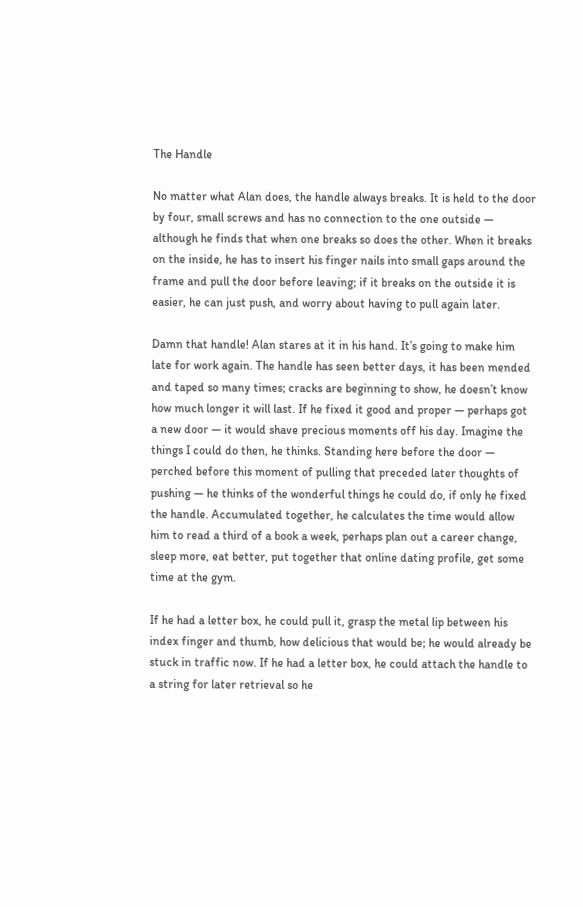The Handle

No matter what Alan does, the handle always breaks. It is held to the door by four, small screws and has no connection to the one outside — although he finds that when one breaks so does the other. When it breaks on the inside, he has to insert his finger nails into small gaps around the frame and pull the door before leaving; if it breaks on the outside it is easier, he can just push, and worry about having to pull again later.

Damn that handle! Alan stares at it in his hand. It’s going to make him late for work again. The handle has seen better days, it has been mended and taped so many times; cracks are beginning to show, he doesn’t know how much longer it will last. If he fixed it good and proper — perhaps got a new door — it would shave precious moments off his day. Imagine the things I could do then, he thinks. Standing here before the door — perched before this moment of pulling that preceded later thoughts of pushing — he thinks of the wonderful things he could do, if only he fixed the handle. Accumulated together, he calculates the time would allow him to read a third of a book a week, perhaps plan out a career change, sleep more, eat better, put together that online dating profile, get some time at the gym.

If he had a letter box, he could pull it, grasp the metal lip between his index finger and thumb, how delicious that would be; he would already be stuck in traffic now. If he had a letter box, he could attach the handle to a string for later retrieval so he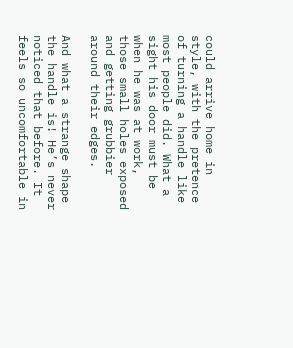could arrive home in style, with the pretence of turning a handle like most people did. What a sight his door must be when he was at work, those small holes exposed and getting grubbier around their edges.

And what a strange shape the handle is! He’s never noticed that before. It feels so uncomfortable in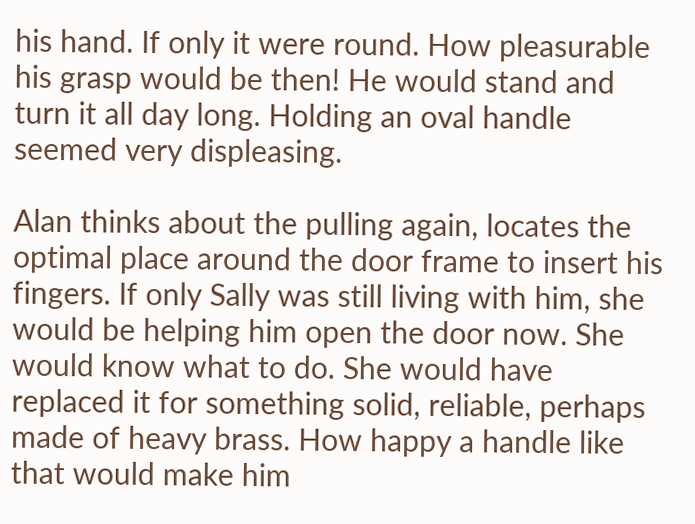his hand. If only it were round. How pleasurable his grasp would be then! He would stand and turn it all day long. Holding an oval handle seemed very displeasing.

Alan thinks about the pulling again, locates the optimal place around the door frame to insert his fingers. If only Sally was still living with him, she would be helping him open the door now. She would know what to do. She would have replaced it for something solid, reliable, perhaps made of heavy brass. How happy a handle like that would make him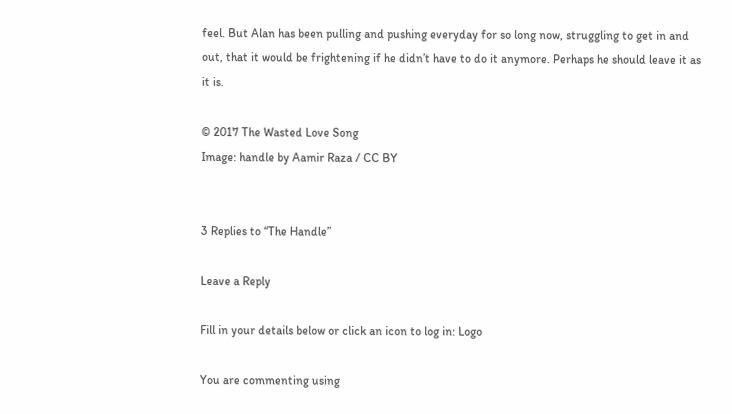feel. But Alan has been pulling and pushing everyday for so long now, struggling to get in and out, that it would be frightening if he didn’t have to do it anymore. Perhaps he should leave it as it is.

© 2017 The Wasted Love Song
Image: handle by Aamir Raza / CC BY


3 Replies to “The Handle”

Leave a Reply

Fill in your details below or click an icon to log in: Logo

You are commenting using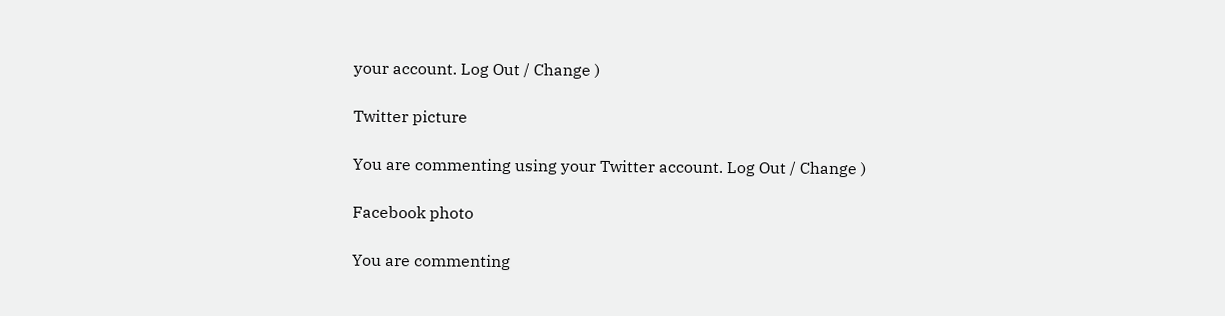your account. Log Out / Change )

Twitter picture

You are commenting using your Twitter account. Log Out / Change )

Facebook photo

You are commenting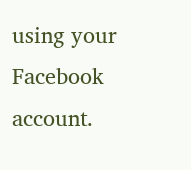using your Facebook account.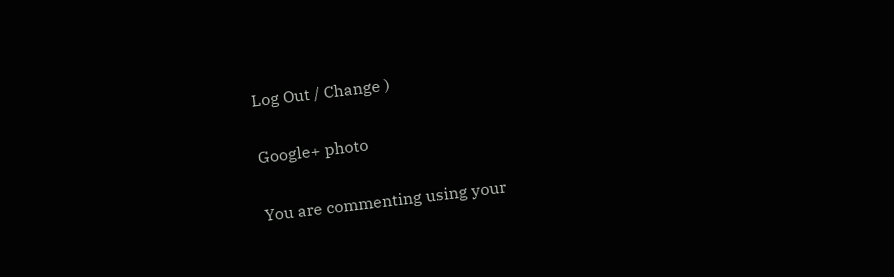Log Out / Change )

Google+ photo

You are commenting using your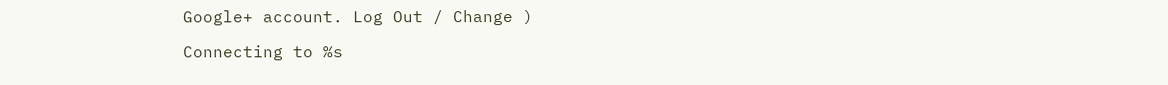Google+ account. Log Out / Change )

Connecting to %s